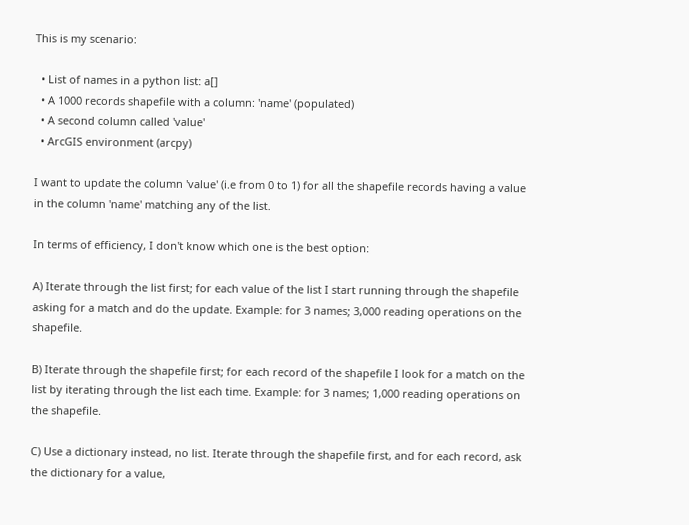This is my scenario:

  • List of names in a python list: a[]
  • A 1000 records shapefile with a column: 'name' (populated)
  • A second column called 'value'
  • ArcGIS environment (arcpy)

I want to update the column 'value' (i.e from 0 to 1) for all the shapefile records having a value in the column 'name' matching any of the list.

In terms of efficiency, I don't know which one is the best option:

A) Iterate through the list first; for each value of the list I start running through the shapefile asking for a match and do the update. Example: for 3 names; 3,000 reading operations on the shapefile.

B) Iterate through the shapefile first; for each record of the shapefile I look for a match on the list by iterating through the list each time. Example: for 3 names; 1,000 reading operations on the shapefile.

C) Use a dictionary instead, no list. Iterate through the shapefile first, and for each record, ask the dictionary for a value,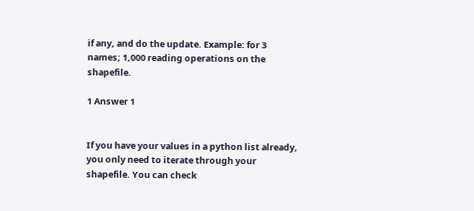if any, and do the update. Example: for 3 names; 1,000 reading operations on the shapefile.

1 Answer 1


If you have your values in a python list already, you only need to iterate through your shapefile. You can check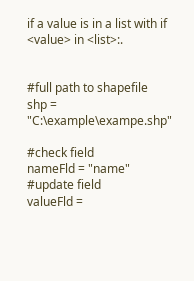if a value is in a list with if <value> in <list>:.


#full path to shapefile
shp = "C:\example\exampe.shp"

#check field
nameFld = "name"
#update field
valueFld =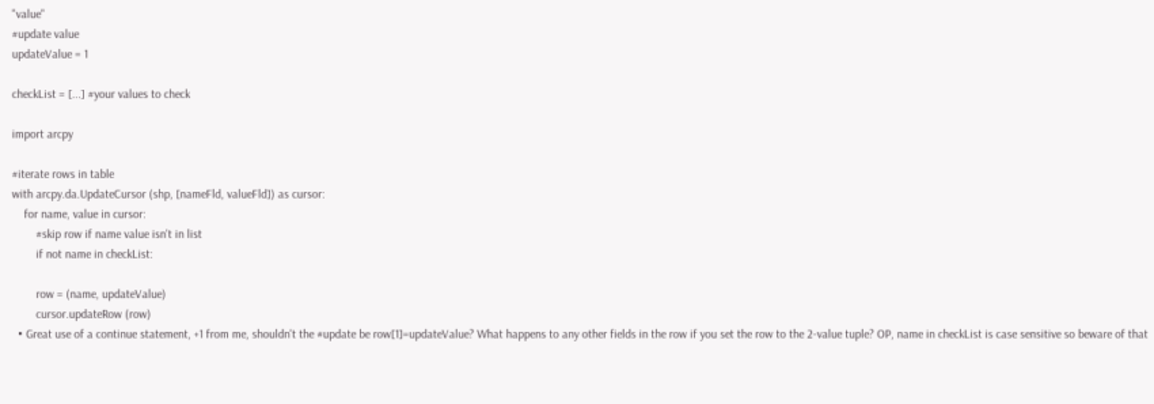"value"
#update value
updateValue = 1

checkList = [...] #your values to check

import arcpy

#iterate rows in table
with arcpy.da.UpdateCursor (shp, [nameFld, valueFld]) as cursor:
    for name, value in cursor:
        #skip row if name value isn't in list
        if not name in checkList:

        row = (name, updateValue)
        cursor.updateRow (row)
  • Great use of a continue statement, +1 from me, shouldn't the #update be row[1]=updateValue? What happens to any other fields in the row if you set the row to the 2-value tuple? OP, name in checkList is case sensitive so beware of that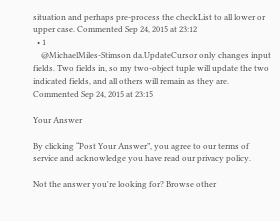situation and perhaps pre-process the checkList to all lower or upper case. Commented Sep 24, 2015 at 23:12
  • 1
    @MichaelMiles-Stimson da.UpdateCursor only changes input fields. Two fields in, so my two-object tuple will update the two indicated fields, and all others will remain as they are. Commented Sep 24, 2015 at 23:15

Your Answer

By clicking “Post Your Answer”, you agree to our terms of service and acknowledge you have read our privacy policy.

Not the answer you're looking for? Browse other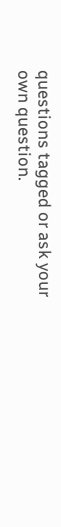questions tagged or ask your own question.